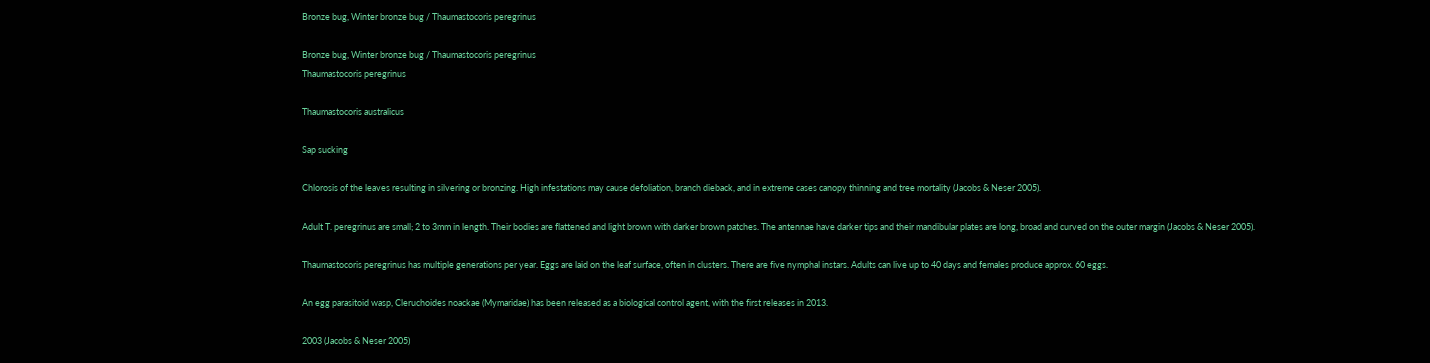Bronze bug, Winter bronze bug / Thaumastocoris peregrinus

Bronze bug, Winter bronze bug / Thaumastocoris peregrinus
Thaumastocoris peregrinus

Thaumastocoris australicus

Sap sucking

Chlorosis of the leaves resulting in silvering or bronzing. High infestations may cause defoliation, branch dieback, and in extreme cases canopy thinning and tree mortality (Jacobs & Neser 2005).

Adult T. peregrinus are small; 2 to 3mm in length. Their bodies are flattened and light brown with darker brown patches. The antennae have darker tips and their mandibular plates are long, broad and curved on the outer margin (Jacobs & Neser 2005).

Thaumastocoris peregrinus has multiple generations per year. Eggs are laid on the leaf surface, often in clusters. There are five nymphal instars. Adults can live up to 40 days and females produce approx. 60 eggs.

An egg parasitoid wasp, Cleruchoides noackae (Mymaridae) has been released as a biological control agent, with the first releases in 2013.

2003 (Jacobs & Neser 2005)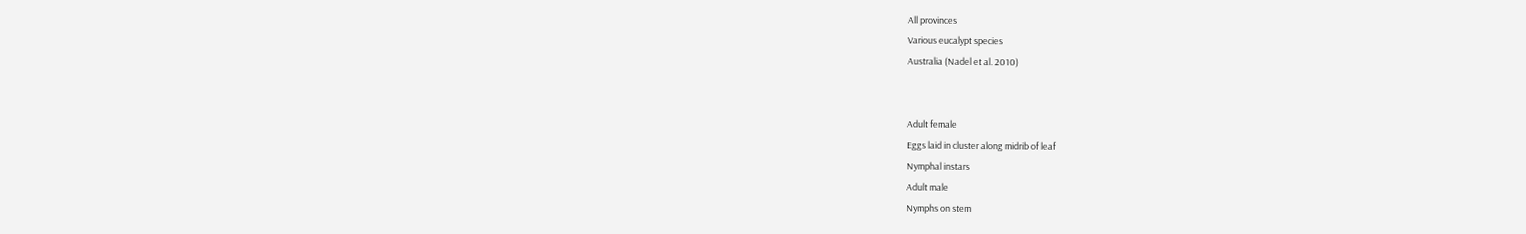All provinces
Various eucalypt species
Australia (Nadel et al. 2010)


Adult female
Eggs laid in cluster along midrib of leaf
Nymphal instars
Adult male
Nymphs on stem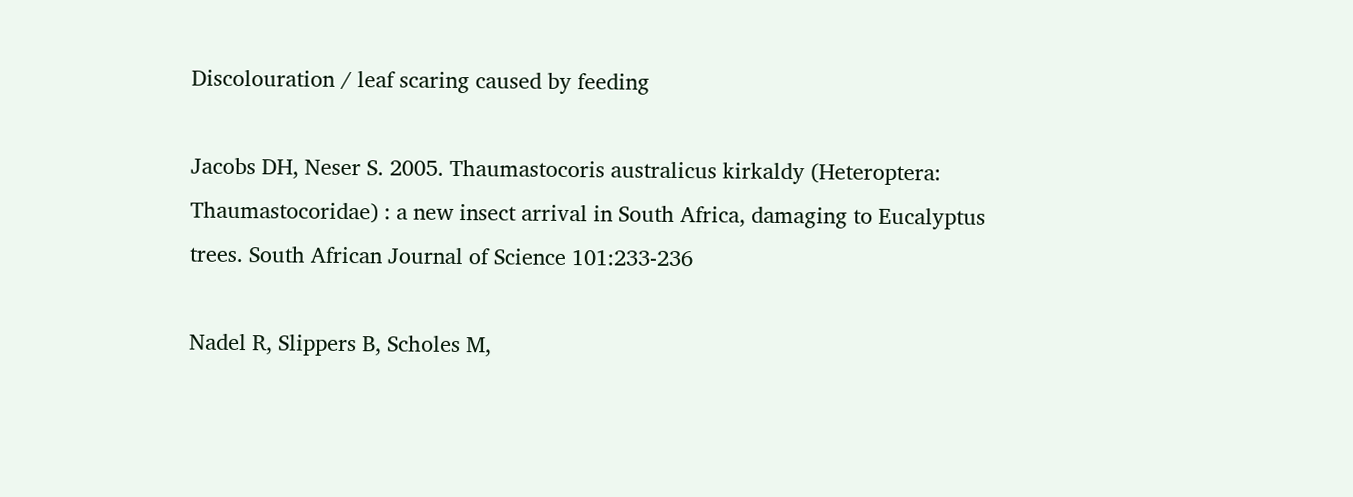Discolouration / leaf scaring caused by feeding

Jacobs DH, Neser S. 2005. Thaumastocoris australicus kirkaldy (Heteroptera: Thaumastocoridae) : a new insect arrival in South Africa, damaging to Eucalyptus trees. South African Journal of Science 101:233-236

Nadel R, Slippers B, Scholes M,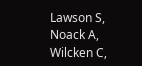Lawson S, Noack A, Wilcken C,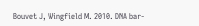Bouvet J, Wingfield M. 2010. DNA bar-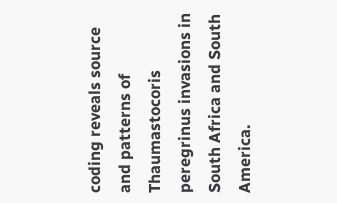coding reveals source and patterns of Thaumastocoris peregrinus invasions in South Africa and South America.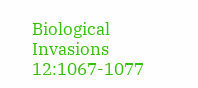Biological Invasions 12:1067-1077